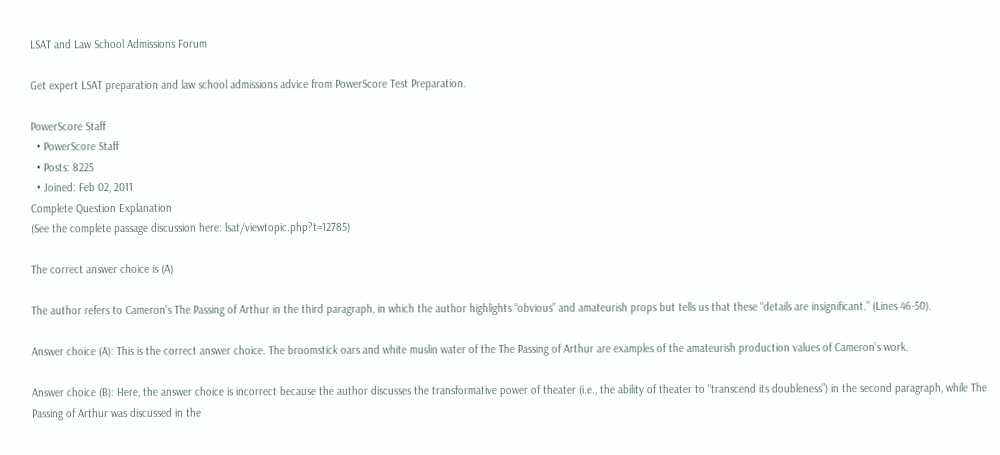LSAT and Law School Admissions Forum

Get expert LSAT preparation and law school admissions advice from PowerScore Test Preparation.

PowerScore Staff
  • PowerScore Staff
  • Posts: 8225
  • Joined: Feb 02, 2011
Complete Question Explanation
(See the complete passage discussion here: lsat/viewtopic.php?t=12785)

The correct answer choice is (A)

The author refers to Cameron’s The Passing of Arthur in the third paragraph, in which the author highlights “obvious” and amateurish props but tells us that these “details are insignificant.” (Lines 46-50).

Answer choice (A): This is the correct answer choice. The broomstick oars and white muslin water of the The Passing of Arthur are examples of the amateurish production values of Cameron’s work.

Answer choice (B): Here, the answer choice is incorrect because the author discusses the transformative power of theater (i.e., the ability of theater to “transcend its doubleness”) in the second paragraph, while The Passing of Arthur was discussed in the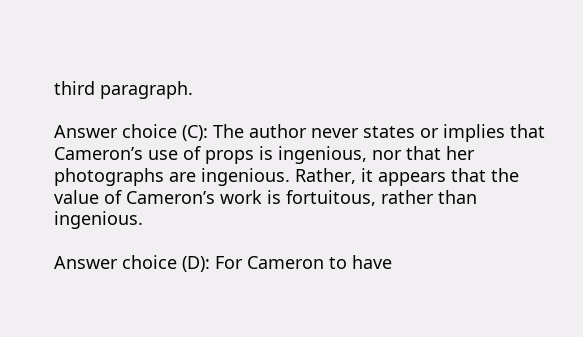third paragraph.

Answer choice (C): The author never states or implies that Cameron’s use of props is ingenious, nor that her photographs are ingenious. Rather, it appears that the value of Cameron’s work is fortuitous, rather than ingenious.

Answer choice (D): For Cameron to have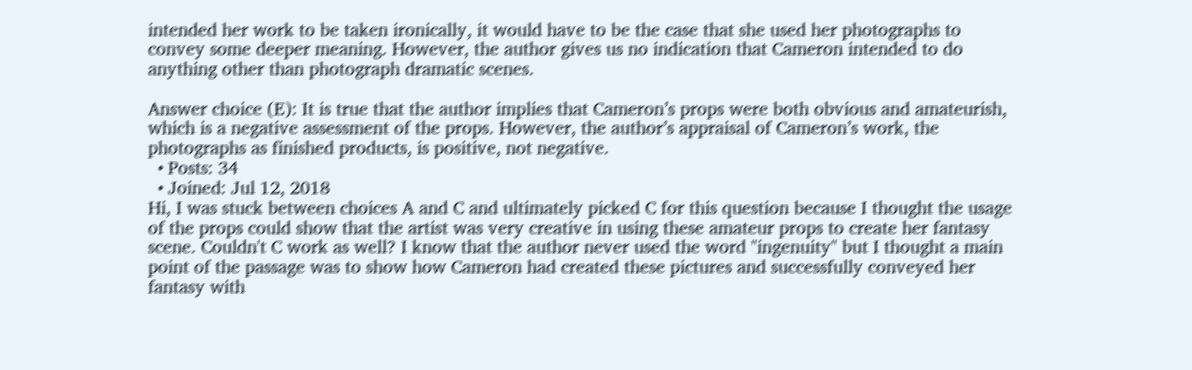intended her work to be taken ironically, it would have to be the case that she used her photographs to convey some deeper meaning. However, the author gives us no indication that Cameron intended to do anything other than photograph dramatic scenes.

Answer choice (E): It is true that the author implies that Cameron’s props were both obvious and amateurish, which is a negative assessment of the props. However, the author’s appraisal of Cameron’s work, the photographs as finished products, is positive, not negative.
  • Posts: 34
  • Joined: Jul 12, 2018
Hi, I was stuck between choices A and C and ultimately picked C for this question because I thought the usage of the props could show that the artist was very creative in using these amateur props to create her fantasy scene. Couldn't C work as well? I know that the author never used the word "ingenuity" but I thought a main point of the passage was to show how Cameron had created these pictures and successfully conveyed her fantasy with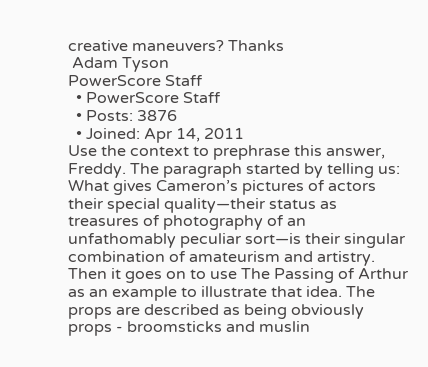creative maneuvers? Thanks
 Adam Tyson
PowerScore Staff
  • PowerScore Staff
  • Posts: 3876
  • Joined: Apr 14, 2011
Use the context to prephrase this answer, Freddy. The paragraph started by telling us:
What gives Cameron’s pictures of actors their special quality—their status as treasures of photography of an unfathomably peculiar sort—is their singular combination of amateurism and artistry.
Then it goes on to use The Passing of Arthur as an example to illustrate that idea. The props are described as being obviously props - broomsticks and muslin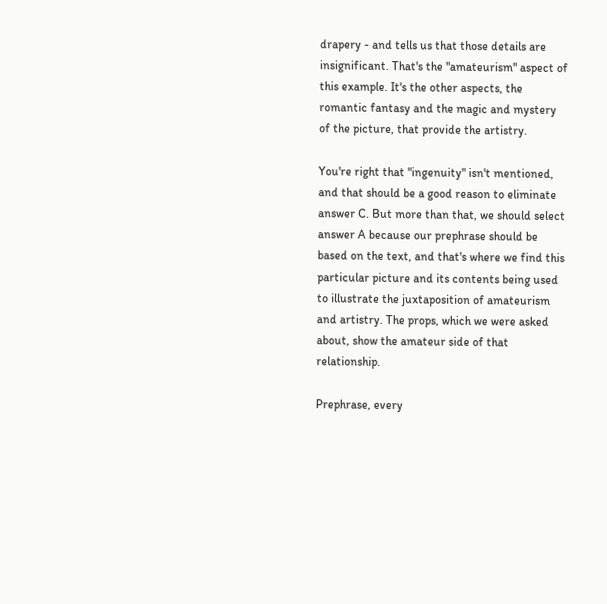drapery - and tells us that those details are insignificant. That's the "amateurism" aspect of this example. It's the other aspects, the romantic fantasy and the magic and mystery of the picture, that provide the artistry.

You're right that "ingenuity" isn't mentioned, and that should be a good reason to eliminate answer C. But more than that, we should select answer A because our prephrase should be based on the text, and that's where we find this particular picture and its contents being used to illustrate the juxtaposition of amateurism and artistry. The props, which we were asked about, show the amateur side of that relationship.

Prephrase, every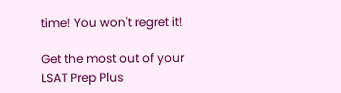time! You won't regret it!

Get the most out of your LSAT Prep Plus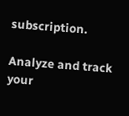subscription.

Analyze and track your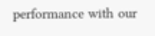performance with our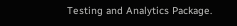Testing and Analytics Package.